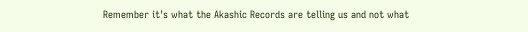Remember it's what the Akashic Records are telling us and not what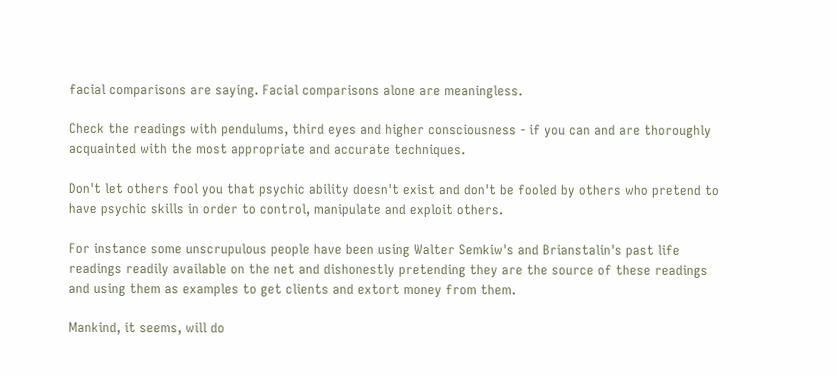facial comparisons are saying. Facial comparisons alone are meaningless.

Check the readings with pendulums, third eyes and higher consciousness - if you can and are thoroughly acquainted with the most appropriate and accurate techniques.

Don't let others fool you that psychic ability doesn't exist and don't be fooled by others who pretend to have psychic skills in order to control, manipulate and exploit others.

For instance some unscrupulous people have been using Walter Semkiw's and Brianstalin's past life readings readily available on the net and dishonestly pretending they are the source of these readings and using them as examples to get clients and extort money from them.

Mankind, it seems, will do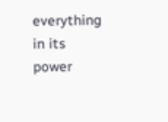everything in its power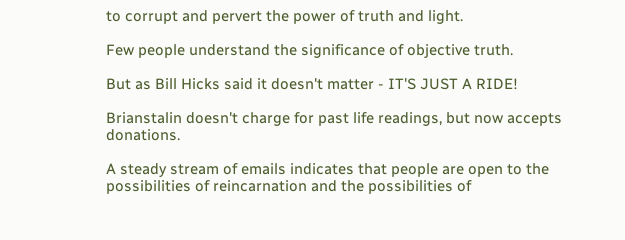to corrupt and pervert the power of truth and light.

Few people understand the significance of objective truth.

But as Bill Hicks said it doesn't matter - IT'S JUST A RIDE!

Brianstalin doesn't charge for past life readings, but now accepts donations.

A steady stream of emails indicates that people are open to the possibilities of reincarnation and the possibilities of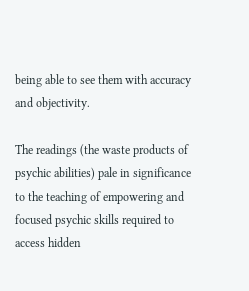being able to see them with accuracy and objectivity.

The readings (the waste products of psychic abilities) pale in significance to the teaching of empowering and focused psychic skills required to access hidden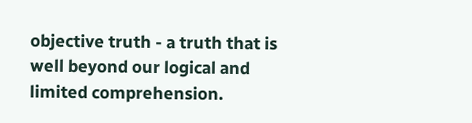objective truth - a truth that is well beyond our logical and limited comprehension.